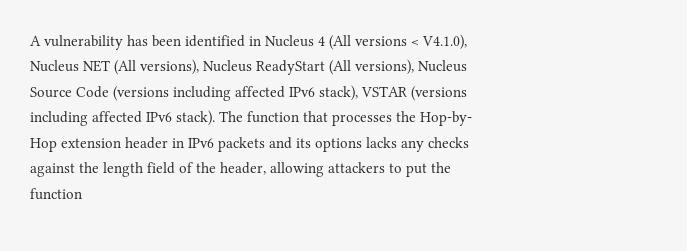A vulnerability has been identified in Nucleus 4 (All versions < V4.1.0), Nucleus NET (All versions), Nucleus ReadyStart (All versions), Nucleus Source Code (versions including affected IPv6 stack), VSTAR (versions including affected IPv6 stack). The function that processes the Hop-by-Hop extension header in IPv6 packets and its options lacks any checks against the length field of the header, allowing attackers to put the function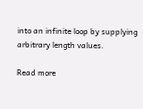into an infinite loop by supplying arbitrary length values.

Read more